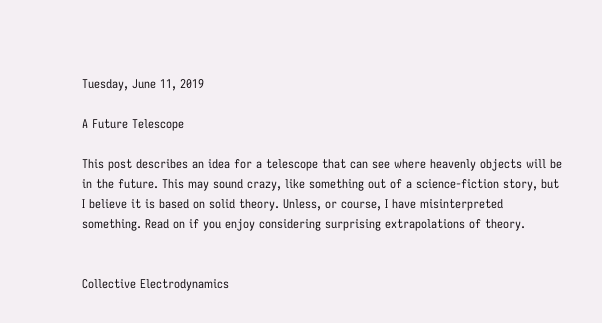Tuesday, June 11, 2019

A Future Telescope

This post describes an idea for a telescope that can see where heavenly objects will be in the future. This may sound crazy, like something out of a science-fiction story, but I believe it is based on solid theory. Unless, or course, I have misinterpreted something. Read on if you enjoy considering surprising extrapolations of theory.


Collective Electrodynamics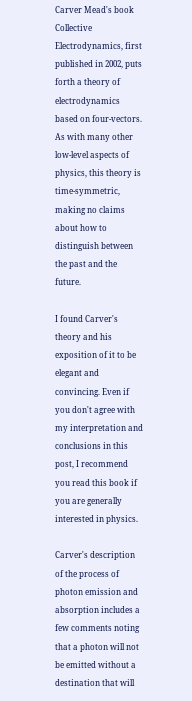Carver Mead's book Collective Electrodynamics, first published in 2002, puts forth a theory of electrodynamics based on four-vectors. As with many other low-level aspects of physics, this theory is time-symmetric, making no claims about how to distinguish between the past and the future.

I found Carver's theory and his exposition of it to be elegant and convincing. Even if you don't agree with my interpretation and conclusions in this post, I recommend you read this book if you are generally interested in physics.

Carver's description of the process of photon emission and absorption includes a few comments noting that a photon will not be emitted without a destination that will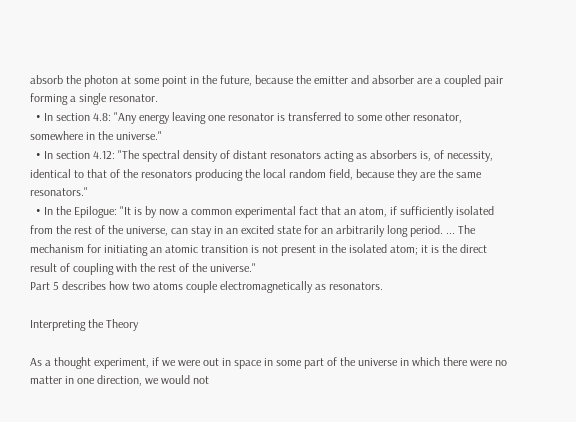absorb the photon at some point in the future, because the emitter and absorber are a coupled pair forming a single resonator.
  • In section 4.8: "Any energy leaving one resonator is transferred to some other resonator, somewhere in the universe."
  • In section 4.12: "The spectral density of distant resonators acting as absorbers is, of necessity, identical to that of the resonators producing the local random field, because they are the same resonators."
  • In the Epilogue: "It is by now a common experimental fact that an atom, if sufficiently isolated from the rest of the universe, can stay in an excited state for an arbitrarily long period. ... The mechanism for initiating an atomic transition is not present in the isolated atom; it is the direct result of coupling with the rest of the universe."
Part 5 describes how two atoms couple electromagnetically as resonators.

Interpreting the Theory

As a thought experiment, if we were out in space in some part of the universe in which there were no matter in one direction, we would not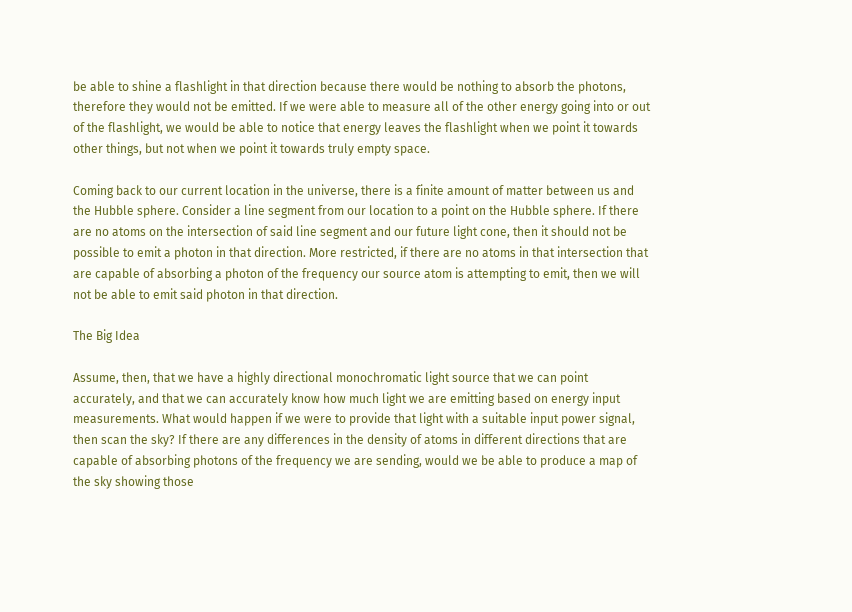be able to shine a flashlight in that direction because there would be nothing to absorb the photons, therefore they would not be emitted. If we were able to measure all of the other energy going into or out of the flashlight, we would be able to notice that energy leaves the flashlight when we point it towards other things, but not when we point it towards truly empty space.

Coming back to our current location in the universe, there is a finite amount of matter between us and the Hubble sphere. Consider a line segment from our location to a point on the Hubble sphere. If there are no atoms on the intersection of said line segment and our future light cone, then it should not be possible to emit a photon in that direction. More restricted, if there are no atoms in that intersection that are capable of absorbing a photon of the frequency our source atom is attempting to emit, then we will not be able to emit said photon in that direction.

The Big Idea

Assume, then, that we have a highly directional monochromatic light source that we can point accurately, and that we can accurately know how much light we are emitting based on energy input measurements. What would happen if we were to provide that light with a suitable input power signal, then scan the sky? If there are any differences in the density of atoms in different directions that are capable of absorbing photons of the frequency we are sending, would we be able to produce a map of the sky showing those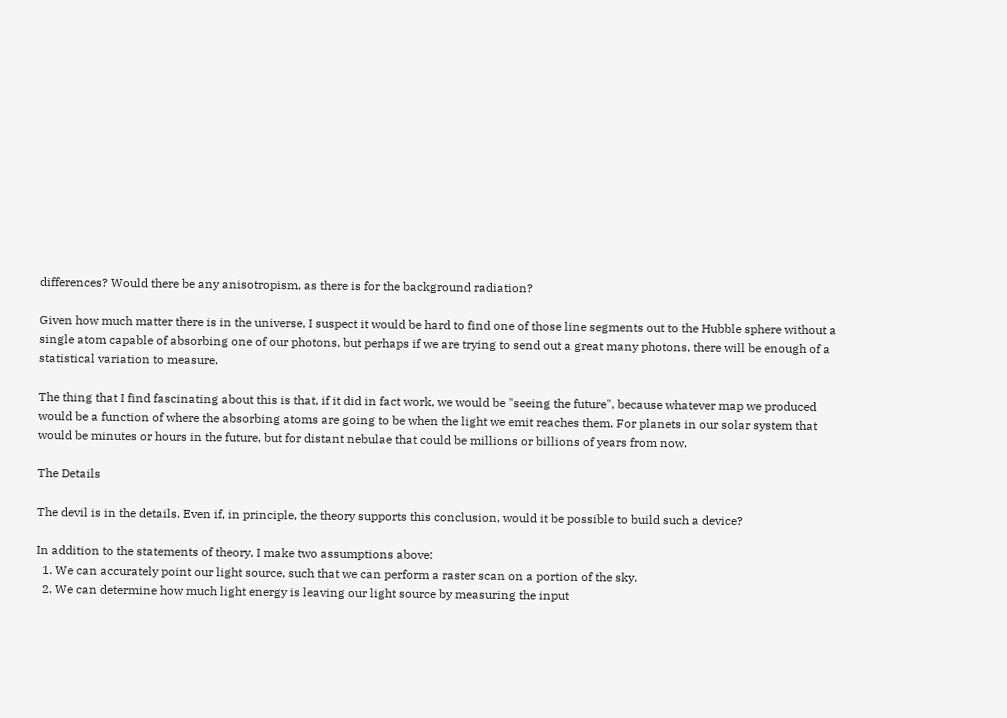differences? Would there be any anisotropism, as there is for the background radiation?

Given how much matter there is in the universe, I suspect it would be hard to find one of those line segments out to the Hubble sphere without a single atom capable of absorbing one of our photons, but perhaps if we are trying to send out a great many photons, there will be enough of a statistical variation to measure.

The thing that I find fascinating about this is that, if it did in fact work, we would be "seeing the future", because whatever map we produced would be a function of where the absorbing atoms are going to be when the light we emit reaches them. For planets in our solar system that would be minutes or hours in the future, but for distant nebulae that could be millions or billions of years from now.

The Details

The devil is in the details. Even if, in principle, the theory supports this conclusion, would it be possible to build such a device?

In addition to the statements of theory, I make two assumptions above:
  1. We can accurately point our light source, such that we can perform a raster scan on a portion of the sky.
  2. We can determine how much light energy is leaving our light source by measuring the input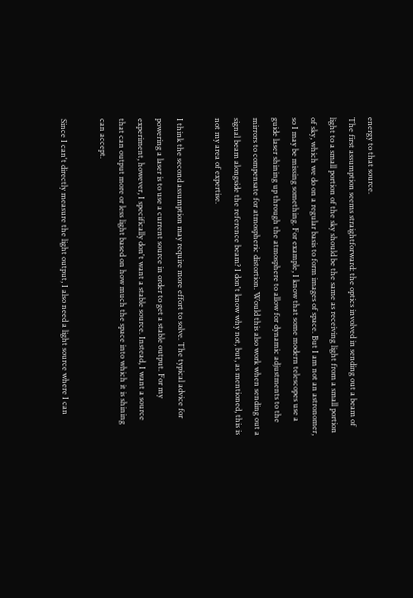energy to that source.
The first assumption seems straightforward: the optics involved in sending out a beam of light to a small portion of the sky should be the same as receiving light from a small portion of sky, which we do on a regular basis to form images of space. But I am not an astronomer, so I may be missing something. For example, I know that some modern telescopes use a guide laser shining up through the atmosphere to allow for dynamic adjustments to the mirrors to compensate for atmospheric distortion. Would this also work when sending out a signal beam alongside the reference beam? I don't know why not, but, as mentioned, this is not my area of expertise.

I think the second assumption may require more effort to solve. The typical advice for powering a laser is to use a current source in order to get a stable output. For my experiment, however, I specifically don't want a stable source. Instead, I want a source that can output more or less light based on how much the space into which it is shining can accept.

Since I can't directly measure the light output, I also need a light source where I can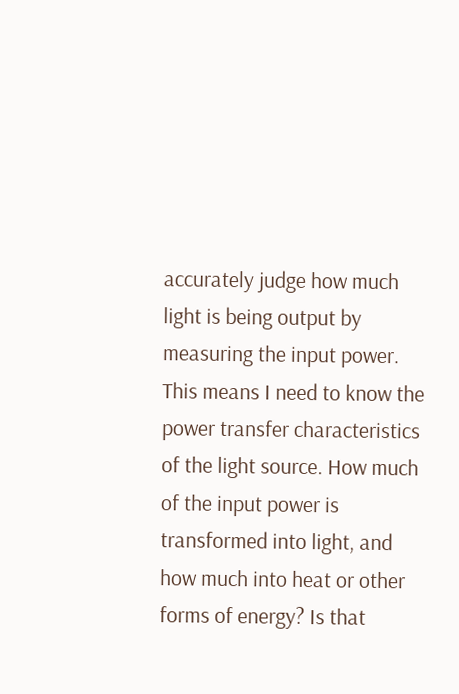accurately judge how much light is being output by measuring the input power. This means I need to know the power transfer characteristics of the light source. How much of the input power is transformed into light, and how much into heat or other forms of energy? Is that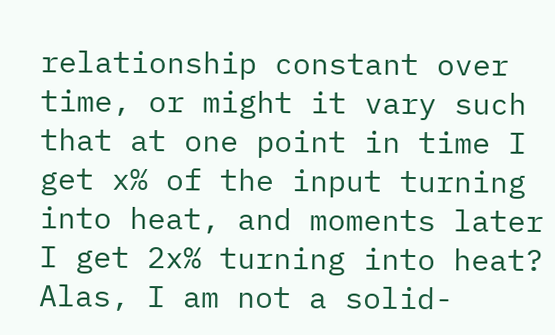relationship constant over time, or might it vary such that at one point in time I get x% of the input turning into heat, and moments later I get 2x% turning into heat? Alas, I am not a solid-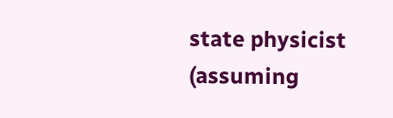state physicist (assuming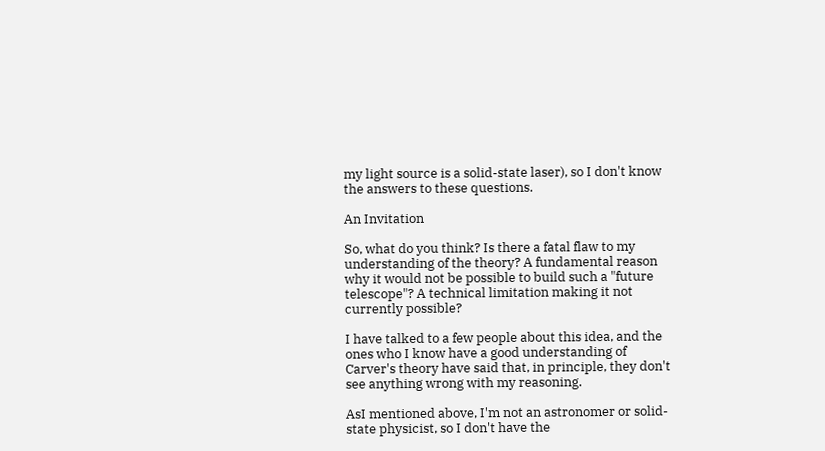my light source is a solid-state laser), so I don't know the answers to these questions.

An Invitation

So, what do you think? Is there a fatal flaw to my understanding of the theory? A fundamental reason why it would not be possible to build such a "future telescope"? A technical limitation making it not currently possible?

I have talked to a few people about this idea, and the ones who I know have a good understanding of Carver's theory have said that, in principle, they don't see anything wrong with my reasoning.

AsI mentioned above, I'm not an astronomer or solid-state physicist, so I don't have the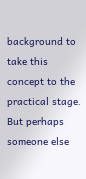background to take this concept to the practical stage. But perhaps someone else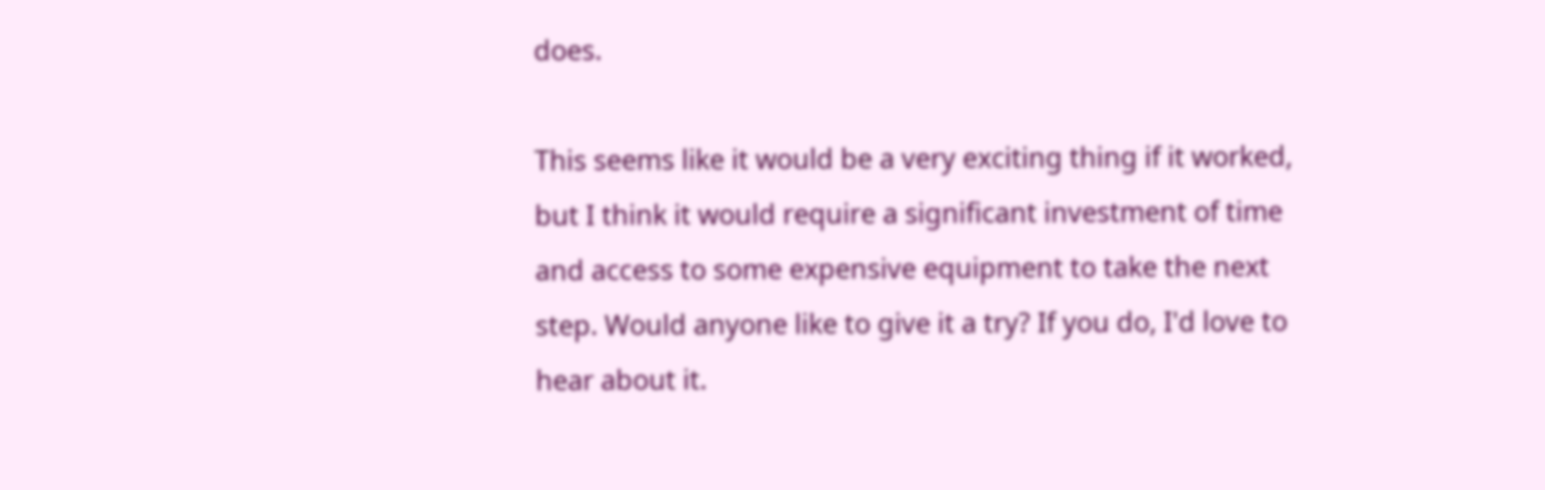does.

This seems like it would be a very exciting thing if it worked, but I think it would require a significant investment of time and access to some expensive equipment to take the next step. Would anyone like to give it a try? If you do, I'd love to hear about it.